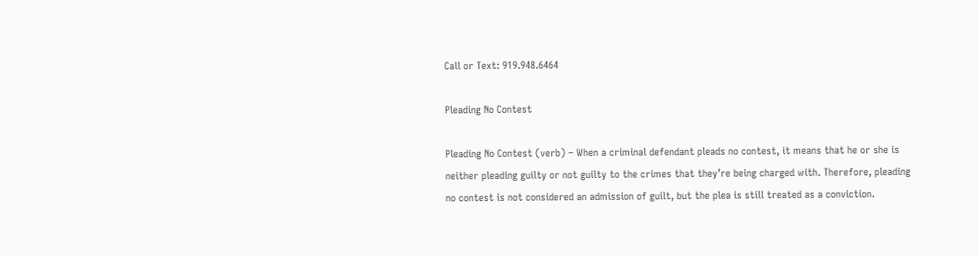Call or Text: 919.948.6464

Pleading No Contest

Pleading No Contest (verb) – When a criminal defendant pleads no contest, it means that he or she is neither pleading guilty or not guilty to the crimes that they’re being charged with. Therefore, pleading no contest is not considered an admission of guilt, but the plea is still treated as a conviction.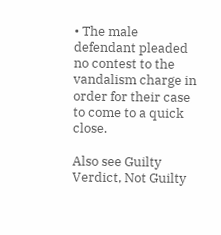• The male defendant pleaded no contest to the vandalism charge in order for their case to come to a quick close.

Also see Guilty Verdict, Not Guilty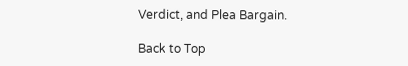Verdict, and Plea Bargain.

Back to Top